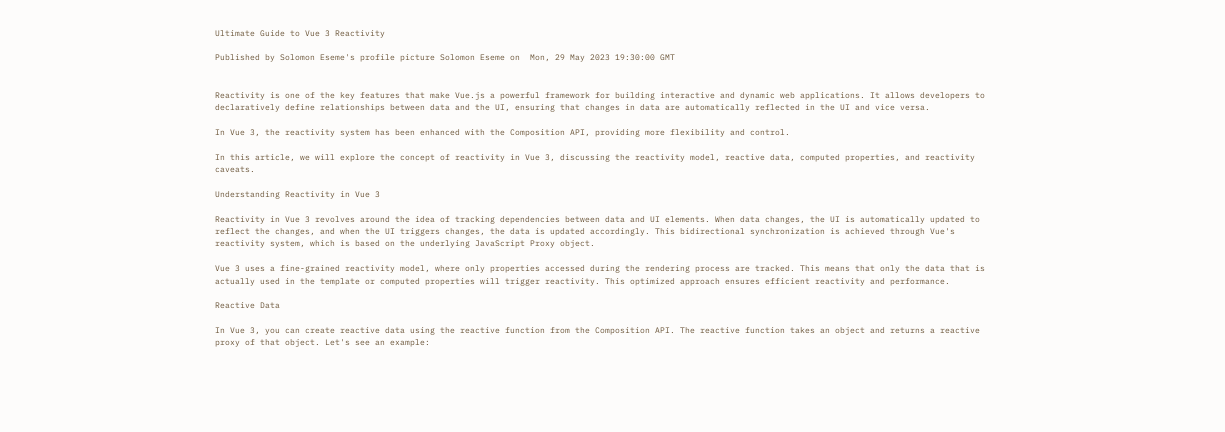Ultimate Guide to Vue 3 Reactivity

Published by Solomon Eseme's profile picture Solomon Eseme on  Mon, 29 May 2023 19:30:00 GMT


Reactivity is one of the key features that make Vue.js a powerful framework for building interactive and dynamic web applications. It allows developers to declaratively define relationships between data and the UI, ensuring that changes in data are automatically reflected in the UI and vice versa.

In Vue 3, the reactivity system has been enhanced with the Composition API, providing more flexibility and control.

In this article, we will explore the concept of reactivity in Vue 3, discussing the reactivity model, reactive data, computed properties, and reactivity caveats.

Understanding Reactivity in Vue 3

Reactivity in Vue 3 revolves around the idea of tracking dependencies between data and UI elements. When data changes, the UI is automatically updated to reflect the changes, and when the UI triggers changes, the data is updated accordingly. This bidirectional synchronization is achieved through Vue's reactivity system, which is based on the underlying JavaScript Proxy object.

Vue 3 uses a fine-grained reactivity model, where only properties accessed during the rendering process are tracked. This means that only the data that is actually used in the template or computed properties will trigger reactivity. This optimized approach ensures efficient reactivity and performance.

Reactive Data

In Vue 3, you can create reactive data using the reactive function from the Composition API. The reactive function takes an object and returns a reactive proxy of that object. Let's see an example: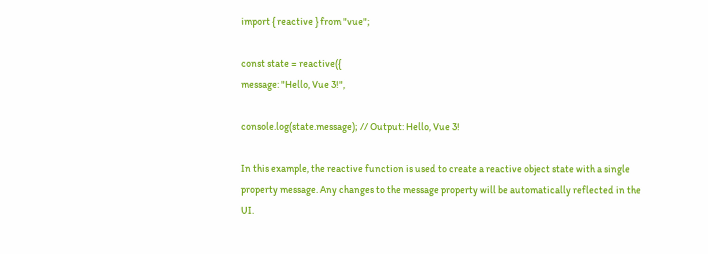import { reactive } from "vue";

const state = reactive({
message: "Hello, Vue 3!",

console.log(state.message); // Output: Hello, Vue 3!

In this example, the reactive function is used to create a reactive object state with a single property message. Any changes to the message property will be automatically reflected in the UI.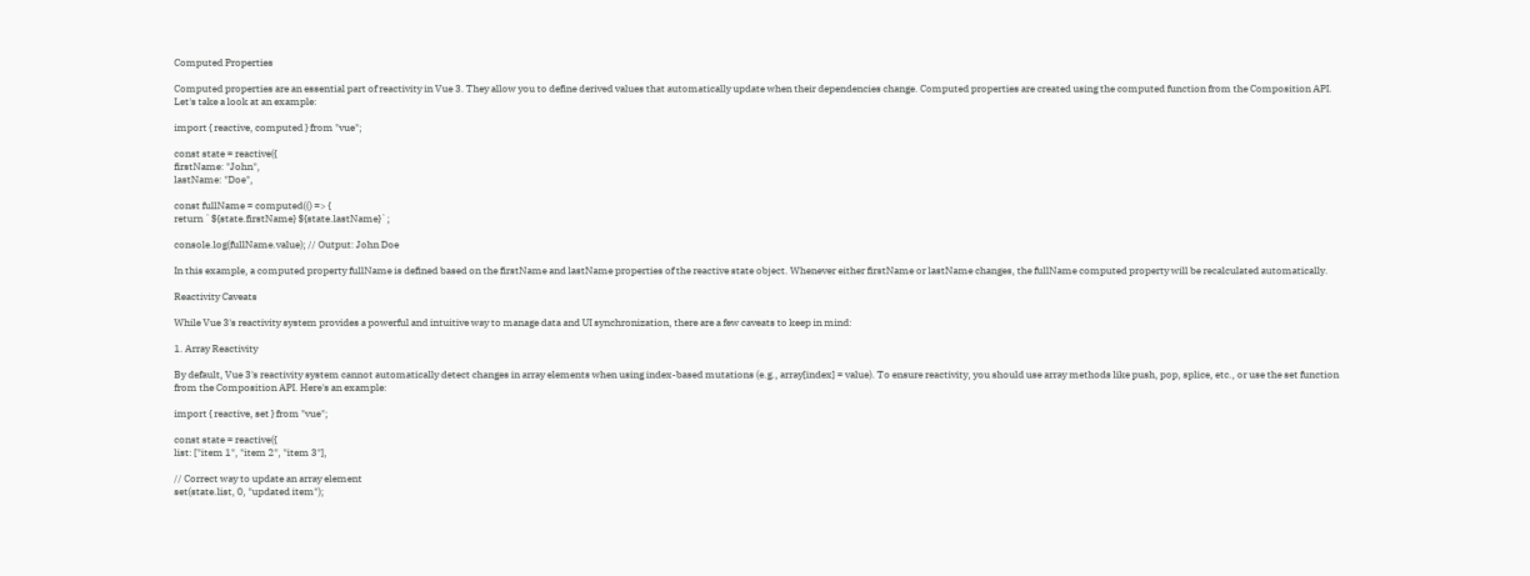Computed Properties

Computed properties are an essential part of reactivity in Vue 3. They allow you to define derived values that automatically update when their dependencies change. Computed properties are created using the computed function from the Composition API. Let's take a look at an example:

import { reactive, computed } from "vue";

const state = reactive({
firstName: "John",
lastName: "Doe",

const fullName = computed(() => {
return `${state.firstName} ${state.lastName}`;

console.log(fullName.value); // Output: John Doe

In this example, a computed property fullName is defined based on the firstName and lastName properties of the reactive state object. Whenever either firstName or lastName changes, the fullName computed property will be recalculated automatically.

Reactivity Caveats

While Vue 3's reactivity system provides a powerful and intuitive way to manage data and UI synchronization, there are a few caveats to keep in mind:

1. Array Reactivity

By default, Vue 3's reactivity system cannot automatically detect changes in array elements when using index-based mutations (e.g., array[index] = value). To ensure reactivity, you should use array methods like push, pop, splice, etc., or use the set function from the Composition API. Here's an example:

import { reactive, set } from "vue";

const state = reactive({
list: ["item 1", "item 2", "item 3"],

// Correct way to update an array element
set(state.list, 0, "updated item");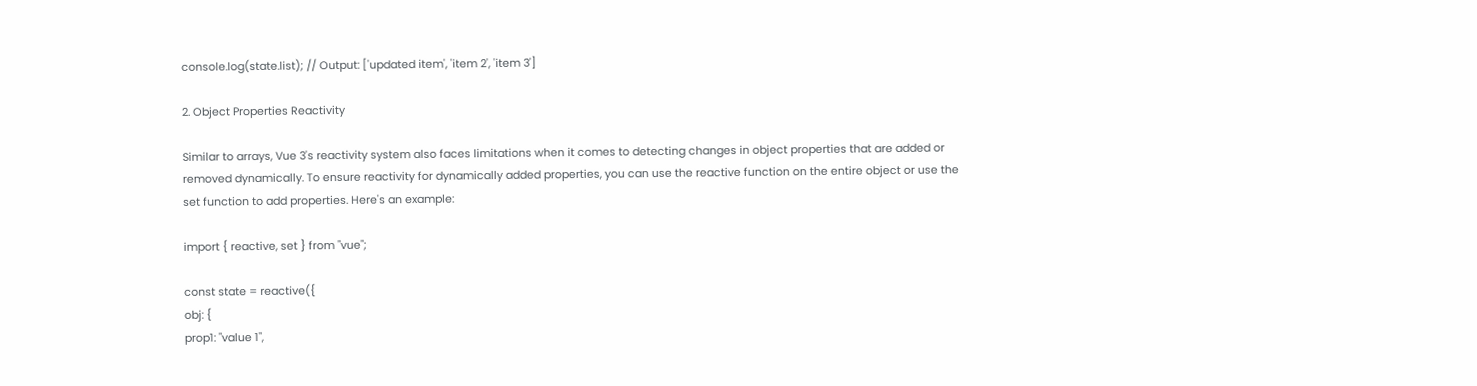console.log(state.list); // Output: ['updated item', 'item 2', 'item 3']

2. Object Properties Reactivity

Similar to arrays, Vue 3's reactivity system also faces limitations when it comes to detecting changes in object properties that are added or removed dynamically. To ensure reactivity for dynamically added properties, you can use the reactive function on the entire object or use the set function to add properties. Here's an example:

import { reactive, set } from "vue";

const state = reactive({
obj: {
prop1: "value 1",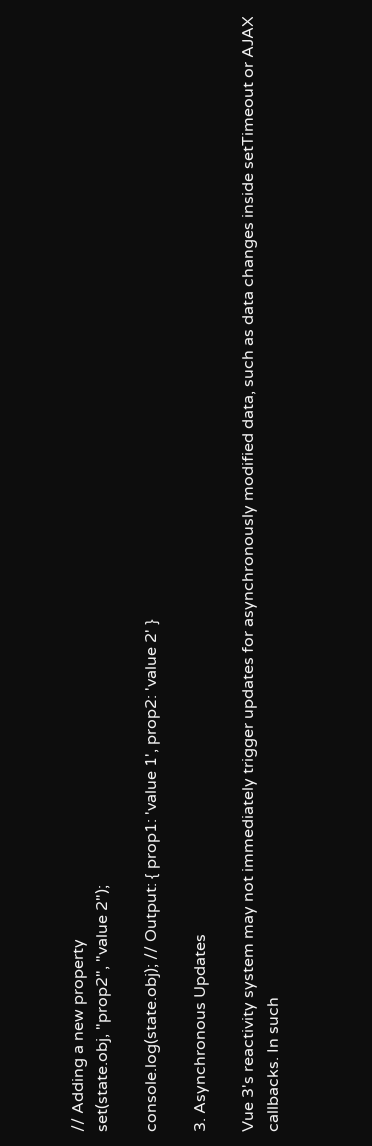// Adding a new property
set(state.obj, "prop2", "value 2");

console.log(state.obj); // Output: { prop1: 'value 1', prop2: 'value 2' }

3. Asynchronous Updates

Vue 3's reactivity system may not immediately trigger updates for asynchronously modified data, such as data changes inside setTimeout or AJAX callbacks. In such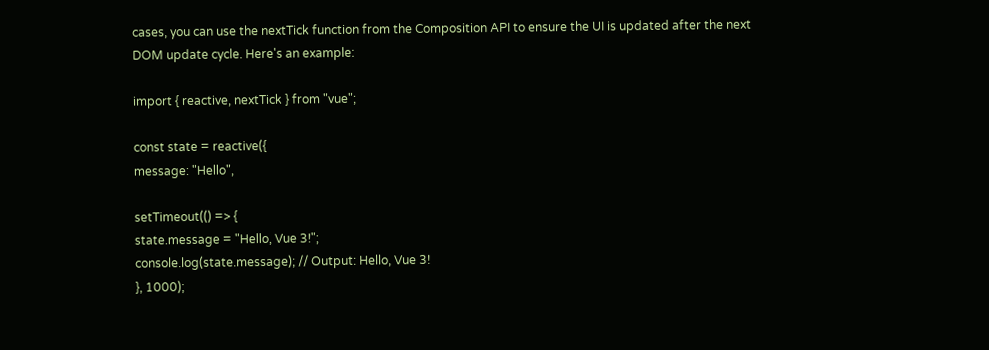cases, you can use the nextTick function from the Composition API to ensure the UI is updated after the next DOM update cycle. Here's an example:

import { reactive, nextTick } from "vue";

const state = reactive({
message: "Hello",

setTimeout(() => {
state.message = "Hello, Vue 3!";
console.log(state.message); // Output: Hello, Vue 3!
}, 1000);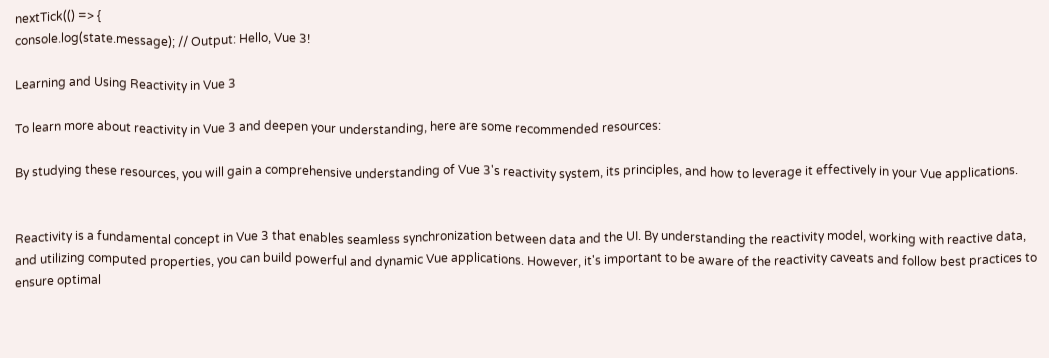nextTick(() => {
console.log(state.message); // Output: Hello, Vue 3!

Learning and Using Reactivity in Vue 3

To learn more about reactivity in Vue 3 and deepen your understanding, here are some recommended resources:

By studying these resources, you will gain a comprehensive understanding of Vue 3's reactivity system, its principles, and how to leverage it effectively in your Vue applications.


Reactivity is a fundamental concept in Vue 3 that enables seamless synchronization between data and the UI. By understanding the reactivity model, working with reactive data, and utilizing computed properties, you can build powerful and dynamic Vue applications. However, it's important to be aware of the reactivity caveats and follow best practices to ensure optimal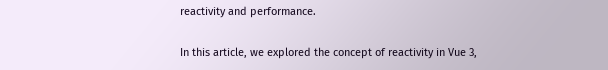reactivity and performance.

In this article, we explored the concept of reactivity in Vue 3,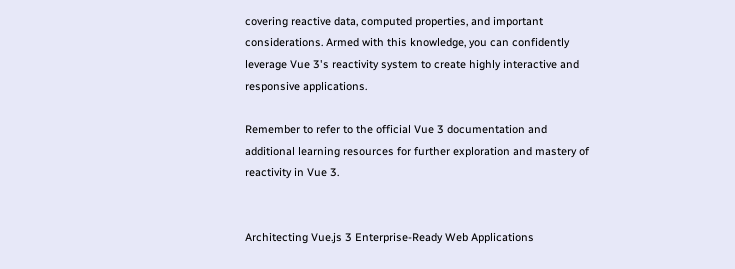covering reactive data, computed properties, and important considerations. Armed with this knowledge, you can confidently leverage Vue 3's reactivity system to create highly interactive and responsive applications.

Remember to refer to the official Vue 3 documentation and additional learning resources for further exploration and mastery of reactivity in Vue 3.


Architecting Vue.js 3 Enterprise-Ready Web Applications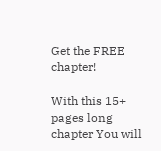Get the FREE chapter!

With this 15+ pages long chapter You will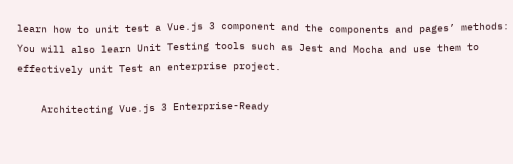learn how to unit test a Vue.js 3 component and the components and pages’ methods: You will also learn Unit Testing tools such as Jest and Mocha and use them to effectively unit Test an enterprise project.

    Architecting Vue.js 3 Enterprise-Ready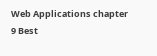Web Applications chapter 9 Best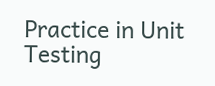Practice in Unit Testing